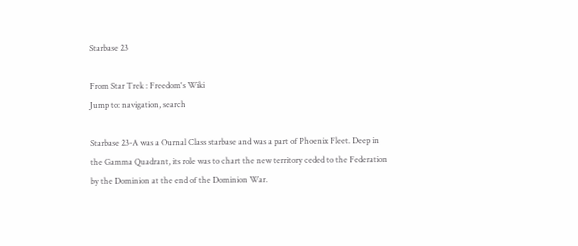Starbase 23

From Star Trek : Freedom's Wiki
Jump to: navigation, search

Starbase 23-A was a Ournal Class starbase and was a part of Phoenix Fleet. Deep in the Gamma Quadrant, its role was to chart the new territory ceded to the Federation by the Dominion at the end of the Dominion War.